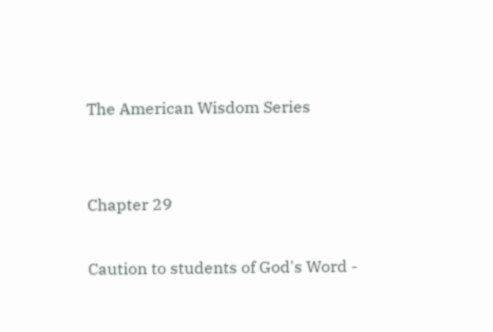The American Wisdom Series


Chapter 29

Caution to students of God's Word -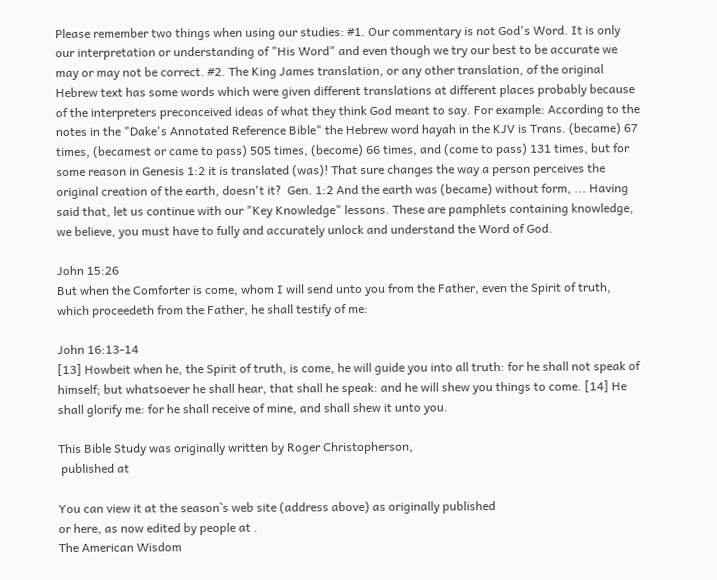Please remember two things when using our studies: #1. Our commentary is not God's Word. It is only our interpretation or understanding of "His Word" and even though we try our best to be accurate we may or may not be correct. #2. The King James translation, or any other translation, of the original Hebrew text has some words which were given different translations at different places probably because of the interpreters preconceived ideas of what they think God meant to say. For example: According to the notes in the "Dake's Annotated Reference Bible" the Hebrew word hayah in the KJV is Trans. (became) 67 times, (becamest or came to pass) 505 times, (become) 66 times, and (come to pass) 131 times, but for some reason in Genesis 1:2 it is translated (was)! That sure changes the way a person perceives the original creation of the earth, doesn't it?  Gen. 1:2 And the earth was (became) without form, ... Having said that, let us continue with our "Key Knowledge" lessons. These are pamphlets containing knowledge, we believe, you must have to fully and accurately unlock and understand the Word of God.

John 15:26
But when the Comforter is come, whom I will send unto you from the Father, even the Spirit of truth, which proceedeth from the Father, he shall testify of me:

John 16:13-14
[13] Howbeit when he, the Spirit of truth, is come, he will guide you into all truth: for he shall not speak of himself; but whatsoever he shall hear, that shall he speak: and he will shew you things to come. [14] He shall glorify me: for he shall receive of mine, and shall shew it unto you.

This Bible Study was originally written by Roger Christopherson,
 published at

You can view it at the season`s web site (address above) as originally published
or here, as now edited by people at .
The American Wisdom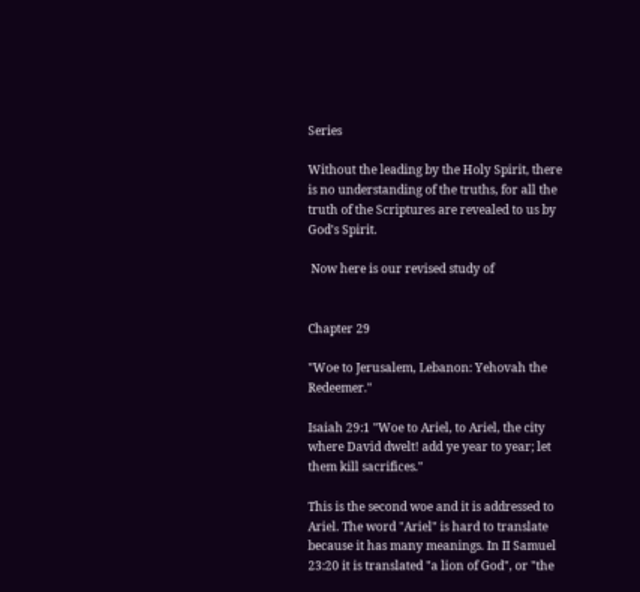Series

Without the leading by the Holy Spirit, there is no understanding of the truths, for all the truth of the Scriptures are revealed to us by God's Spirit.

 Now here is our revised study of


Chapter 29

"Woe to Jerusalem, Lebanon: Yehovah the Redeemer."

Isaiah 29:1 "Woe to Ariel, to Ariel, the city where David dwelt! add ye year to year; let them kill sacrifices."

This is the second woe and it is addressed to Ariel. The word "Ariel" is hard to translate because it has many meanings. In II Samuel 23:20 it is translated "a lion of God", or "the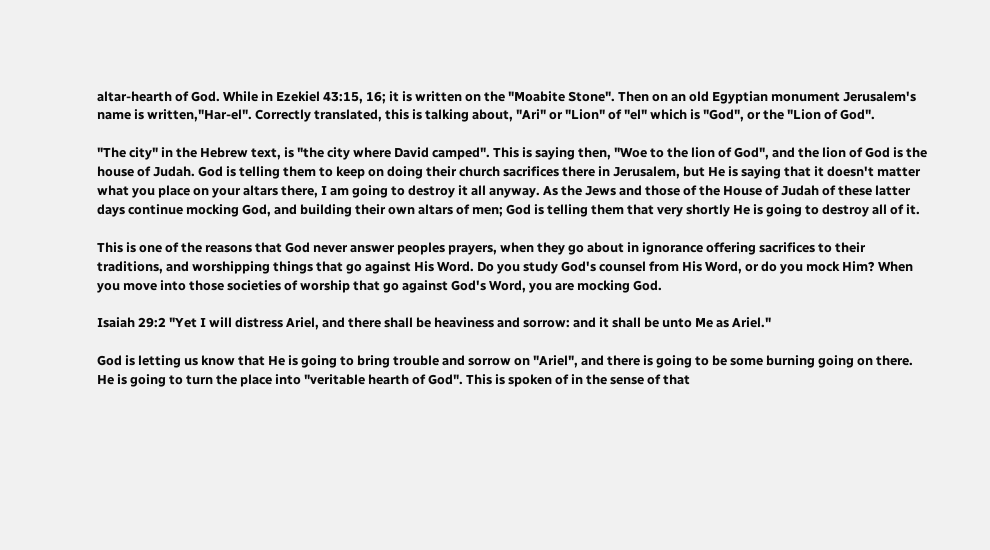altar-hearth of God. While in Ezekiel 43:15, 16; it is written on the "Moabite Stone". Then on an old Egyptian monument Jerusalem's name is written,"Har-el". Correctly translated, this is talking about, "Ari" or "Lion" of "el" which is "God", or the "Lion of God".

"The city" in the Hebrew text, is "the city where David camped". This is saying then, "Woe to the lion of God", and the lion of God is the house of Judah. God is telling them to keep on doing their church sacrifices there in Jerusalem, but He is saying that it doesn't matter what you place on your altars there, I am going to destroy it all anyway. As the Jews and those of the House of Judah of these latter days continue mocking God, and building their own altars of men; God is telling them that very shortly He is going to destroy all of it.

This is one of the reasons that God never answer peoples prayers, when they go about in ignorance offering sacrifices to their traditions, and worshipping things that go against His Word. Do you study God's counsel from His Word, or do you mock Him? When you move into those societies of worship that go against God's Word, you are mocking God.

Isaiah 29:2 "Yet I will distress Ariel, and there shall be heaviness and sorrow: and it shall be unto Me as Ariel."

God is letting us know that He is going to bring trouble and sorrow on "Ariel", and there is going to be some burning going on there. He is going to turn the place into "veritable hearth of God". This is spoken of in the sense of that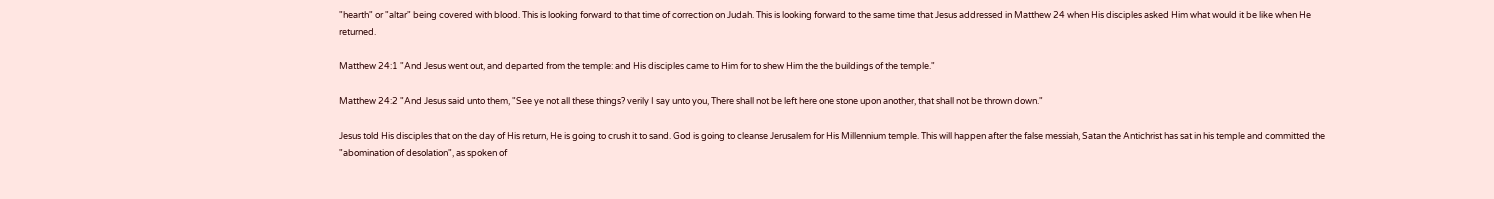"hearth" or "altar" being covered with blood. This is looking forward to that time of correction on Judah. This is looking forward to the same time that Jesus addressed in Matthew 24 when His disciples asked Him what would it be like when He returned.

Matthew 24:1 "And Jesus went out, and departed from the temple: and His disciples came to Him for to shew Him the the buildings of the temple."

Matthew 24:2 "And Jesus said unto them, "See ye not all these things? verily I say unto you, There shall not be left here one stone upon another, that shall not be thrown down."

Jesus told His disciples that on the day of His return, He is going to crush it to sand. God is going to cleanse Jerusalem for His Millennium temple. This will happen after the false messiah, Satan the Antichrist has sat in his temple and committed the "abomination of desolation", as spoken of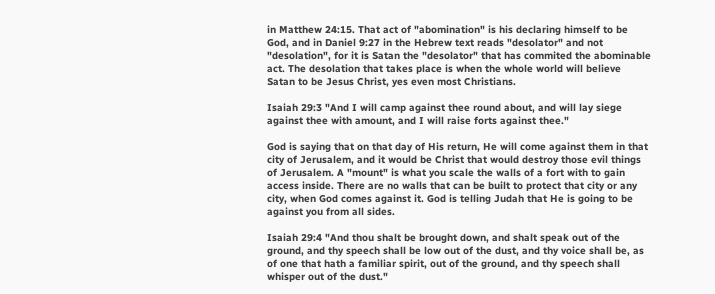in Matthew 24:15. That act of "abomination" is his declaring himself to be God, and in Daniel 9:27 in the Hebrew text reads "desolator" and not "desolation", for it is Satan the "desolator" that has commited the abominable act. The desolation that takes place is when the whole world will believe Satan to be Jesus Christ, yes even most Christians.

Isaiah 29:3 "And I will camp against thee round about, and will lay siege against thee with amount, and I will raise forts against thee."

God is saying that on that day of His return, He will come against them in that city of Jerusalem, and it would be Christ that would destroy those evil things of Jerusalem. A "mount" is what you scale the walls of a fort with to gain access inside. There are no walls that can be built to protect that city or any city, when God comes against it. God is telling Judah that He is going to be against you from all sides.

Isaiah 29:4 "And thou shalt be brought down, and shalt speak out of the ground, and thy speech shall be low out of the dust, and thy voice shall be, as of one that hath a familiar spirit, out of the ground, and thy speech shall whisper out of the dust."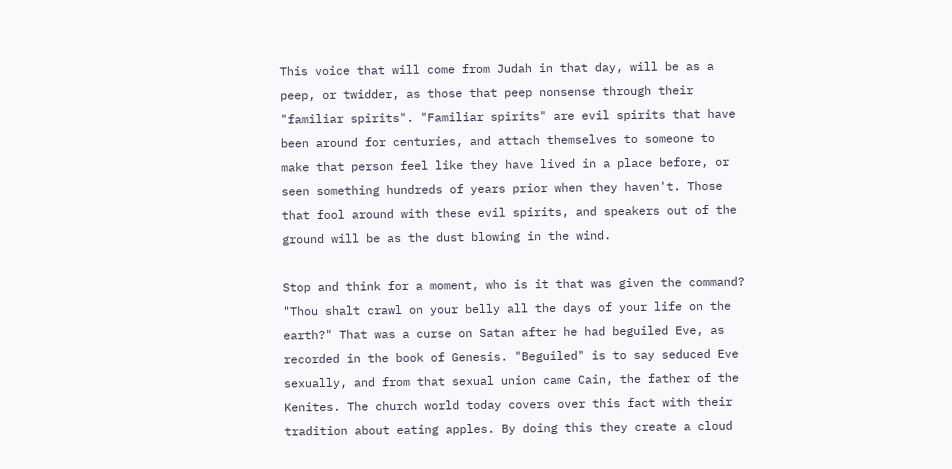This voice that will come from Judah in that day, will be as a peep, or twidder, as those that peep nonsense through their "familiar spirits". "Familiar spirits" are evil spirits that have been around for centuries, and attach themselves to someone to make that person feel like they have lived in a place before, or seen something hundreds of years prior when they haven't. Those that fool around with these evil spirits, and speakers out of the ground will be as the dust blowing in the wind.

Stop and think for a moment, who is it that was given the command? "Thou shalt crawl on your belly all the days of your life on the earth?" That was a curse on Satan after he had beguiled Eve, as recorded in the book of Genesis. "Beguiled" is to say seduced Eve sexually, and from that sexual union came Cain, the father of the Kenites. The church world today covers over this fact with their tradition about eating apples. By doing this they create a cloud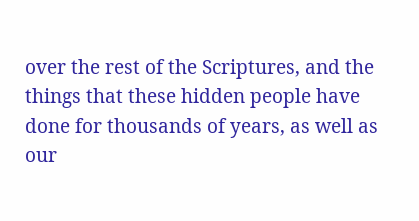over the rest of the Scriptures, and the things that these hidden people have done for thousands of years, as well as our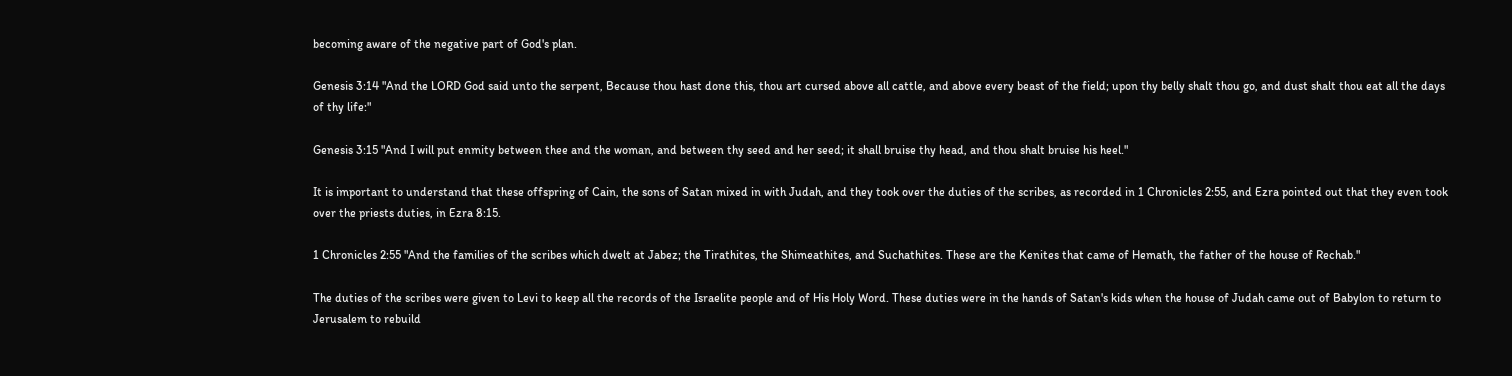becoming aware of the negative part of God's plan.

Genesis 3:14 "And the LORD God said unto the serpent, Because thou hast done this, thou art cursed above all cattle, and above every beast of the field; upon thy belly shalt thou go, and dust shalt thou eat all the days of thy life:"

Genesis 3:15 "And I will put enmity between thee and the woman, and between thy seed and her seed; it shall bruise thy head, and thou shalt bruise his heel."

It is important to understand that these offspring of Cain, the sons of Satan mixed in with Judah, and they took over the duties of the scribes, as recorded in 1 Chronicles 2:55, and Ezra pointed out that they even took over the priests duties, in Ezra 8:15.

1 Chronicles 2:55 "And the families of the scribes which dwelt at Jabez; the Tirathites, the Shimeathites, and Suchathites. These are the Kenites that came of Hemath, the father of the house of Rechab."

The duties of the scribes were given to Levi to keep all the records of the Israelite people and of His Holy Word. These duties were in the hands of Satan's kids when the house of Judah came out of Babylon to return to Jerusalem to rebuild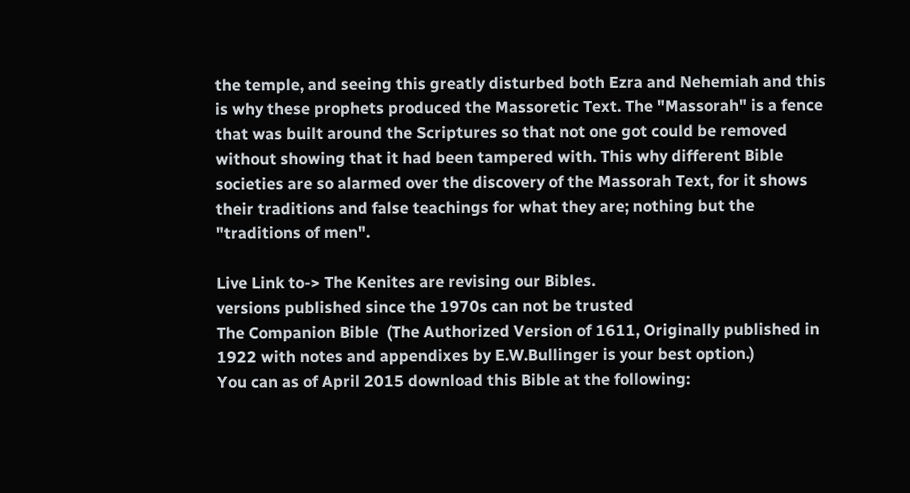the temple, and seeing this greatly disturbed both Ezra and Nehemiah and this is why these prophets produced the Massoretic Text. The "Massorah" is a fence that was built around the Scriptures so that not one got could be removed without showing that it had been tampered with. This why different Bible societies are so alarmed over the discovery of the Massorah Text, for it shows their traditions and false teachings for what they are; nothing but the "traditions of men".

Live Link to-> The Kenites are revising our Bibles.
versions published since the 1970s can not be trusted
The Companion Bible  (The Authorized Version of 1611, Originally published in 1922 with notes and appendixes by E.W.Bullinger is your best option.)
You can as of April 2015 download this Bible at the following: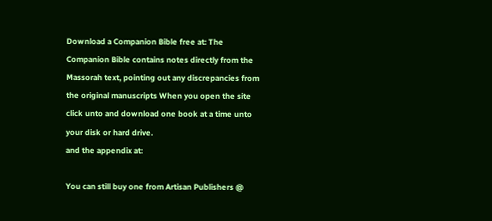Download a Companion Bible free at: The Companion Bible contains notes directly from the Massorah text, pointing out any discrepancies from the original manuscripts When you open the site click unto and download one book at a time unto your disk or hard drive.
and the appendix at:

You can still buy one from Artisan Publishers @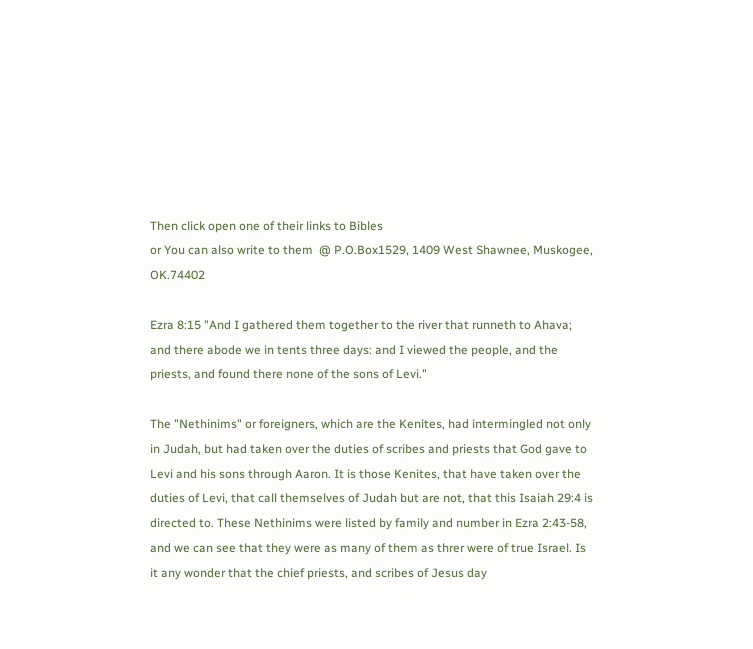Then click open one of their links to Bibles
or You can also write to them  @ P.O.Box1529, 1409 West Shawnee, Muskogee, OK.74402

Ezra 8:15 "And I gathered them together to the river that runneth to Ahava; and there abode we in tents three days: and I viewed the people, and the priests, and found there none of the sons of Levi."

The "Nethinims" or foreigners, which are the Kenites, had intermingled not only in Judah, but had taken over the duties of scribes and priests that God gave to Levi and his sons through Aaron. It is those Kenites, that have taken over the duties of Levi, that call themselves of Judah but are not, that this Isaiah 29:4 is directed to. These Nethinims were listed by family and number in Ezra 2:43-58, and we can see that they were as many of them as threr were of true Israel. Is it any wonder that the chief priests, and scribes of Jesus day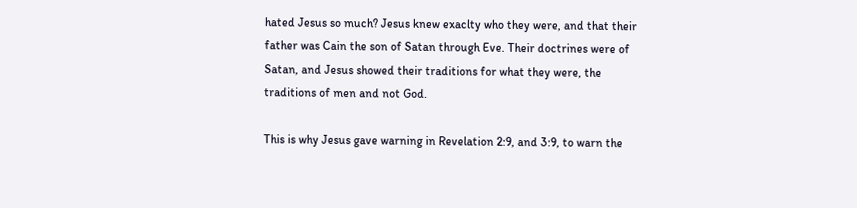hated Jesus so much? Jesus knew exaclty who they were, and that their father was Cain the son of Satan through Eve. Their doctrines were of Satan, and Jesus showed their traditions for what they were, the traditions of men and not God.

This is why Jesus gave warning in Revelation 2:9, and 3:9, to warn the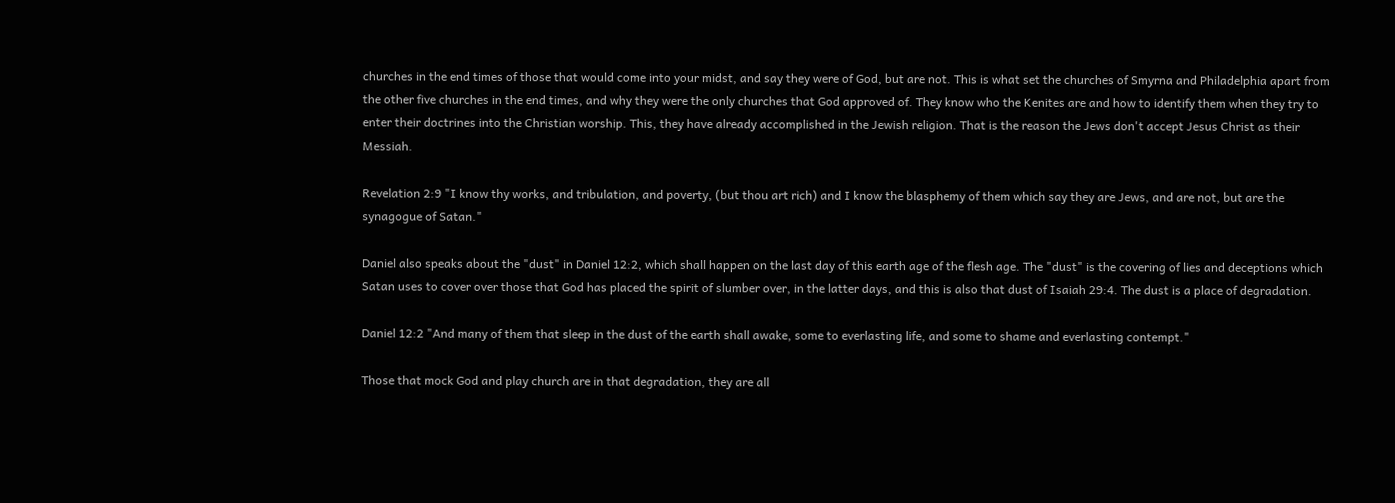churches in the end times of those that would come into your midst, and say they were of God, but are not. This is what set the churches of Smyrna and Philadelphia apart from the other five churches in the end times, and why they were the only churches that God approved of. They know who the Kenites are and how to identify them when they try to enter their doctrines into the Christian worship. This, they have already accomplished in the Jewish religion. That is the reason the Jews don't accept Jesus Christ as their Messiah.

Revelation 2:9 "I know thy works, and tribulation, and poverty, (but thou art rich) and I know the blasphemy of them which say they are Jews, and are not, but are the synagogue of Satan."

Daniel also speaks about the "dust" in Daniel 12:2, which shall happen on the last day of this earth age of the flesh age. The "dust" is the covering of lies and deceptions which Satan uses to cover over those that God has placed the spirit of slumber over, in the latter days, and this is also that dust of Isaiah 29:4. The dust is a place of degradation.

Daniel 12:2 "And many of them that sleep in the dust of the earth shall awake, some to everlasting life, and some to shame and everlasting contempt."

Those that mock God and play church are in that degradation, they are all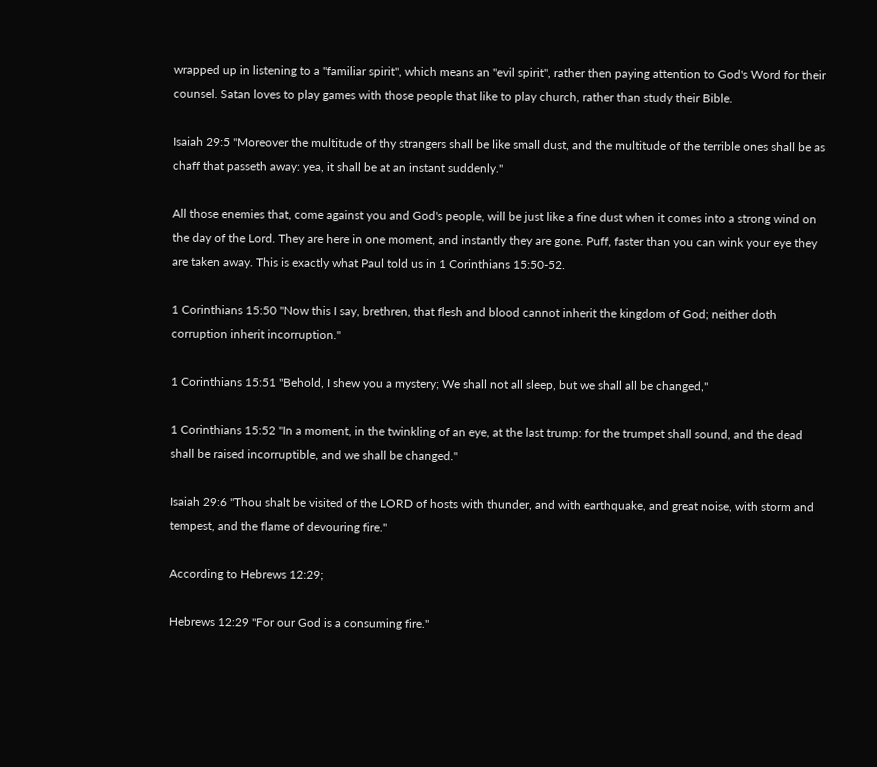wrapped up in listening to a "familiar spirit", which means an "evil spirit", rather then paying attention to God's Word for their counsel. Satan loves to play games with those people that like to play church, rather than study their Bible.

Isaiah 29:5 "Moreover the multitude of thy strangers shall be like small dust, and the multitude of the terrible ones shall be as chaff that passeth away: yea, it shall be at an instant suddenly."

All those enemies that, come against you and God's people, will be just like a fine dust when it comes into a strong wind on the day of the Lord. They are here in one moment, and instantly they are gone. Puff, faster than you can wink your eye they are taken away. This is exactly what Paul told us in 1 Corinthians 15:50-52.

1 Corinthians 15:50 "Now this I say, brethren, that flesh and blood cannot inherit the kingdom of God; neither doth corruption inherit incorruption."

1 Corinthians 15:51 "Behold, I shew you a mystery; We shall not all sleep, but we shall all be changed,"

1 Corinthians 15:52 "In a moment, in the twinkling of an eye, at the last trump: for the trumpet shall sound, and the dead shall be raised incorruptible, and we shall be changed."

Isaiah 29:6 "Thou shalt be visited of the LORD of hosts with thunder, and with earthquake, and great noise, with storm and tempest, and the flame of devouring fire."

According to Hebrews 12:29;

Hebrews 12:29 "For our God is a consuming fire."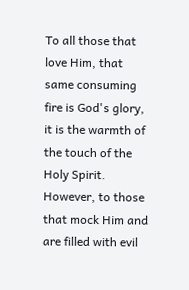To all those that love Him, that same consuming fire is God's glory, it is the warmth of the touch of the Holy Spirit. However, to those that mock Him and are filled with evil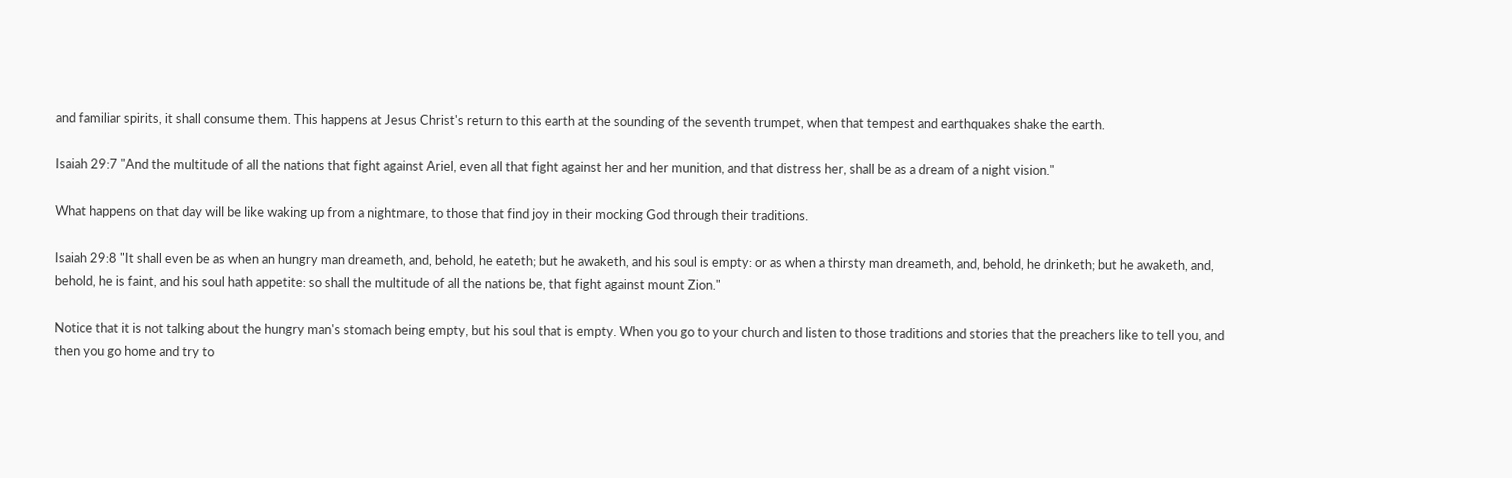and familiar spirits, it shall consume them. This happens at Jesus Christ's return to this earth at the sounding of the seventh trumpet, when that tempest and earthquakes shake the earth.

Isaiah 29:7 "And the multitude of all the nations that fight against Ariel, even all that fight against her and her munition, and that distress her, shall be as a dream of a night vision."

What happens on that day will be like waking up from a nightmare, to those that find joy in their mocking God through their traditions.

Isaiah 29:8 "It shall even be as when an hungry man dreameth, and, behold, he eateth; but he awaketh, and his soul is empty: or as when a thirsty man dreameth, and, behold, he drinketh; but he awaketh, and, behold, he is faint, and his soul hath appetite: so shall the multitude of all the nations be, that fight against mount Zion."

Notice that it is not talking about the hungry man's stomach being empty, but his soul that is empty. When you go to your church and listen to those traditions and stories that the preachers like to tell you, and then you go home and try to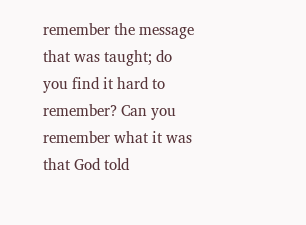remember the message that was taught; do you find it hard to remember? Can you remember what it was that God told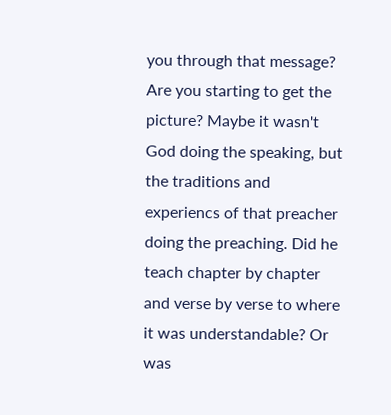you through that message? Are you starting to get the picture? Maybe it wasn't God doing the speaking, but the traditions and experiencs of that preacher doing the preaching. Did he teach chapter by chapter and verse by verse to where it was understandable? Or was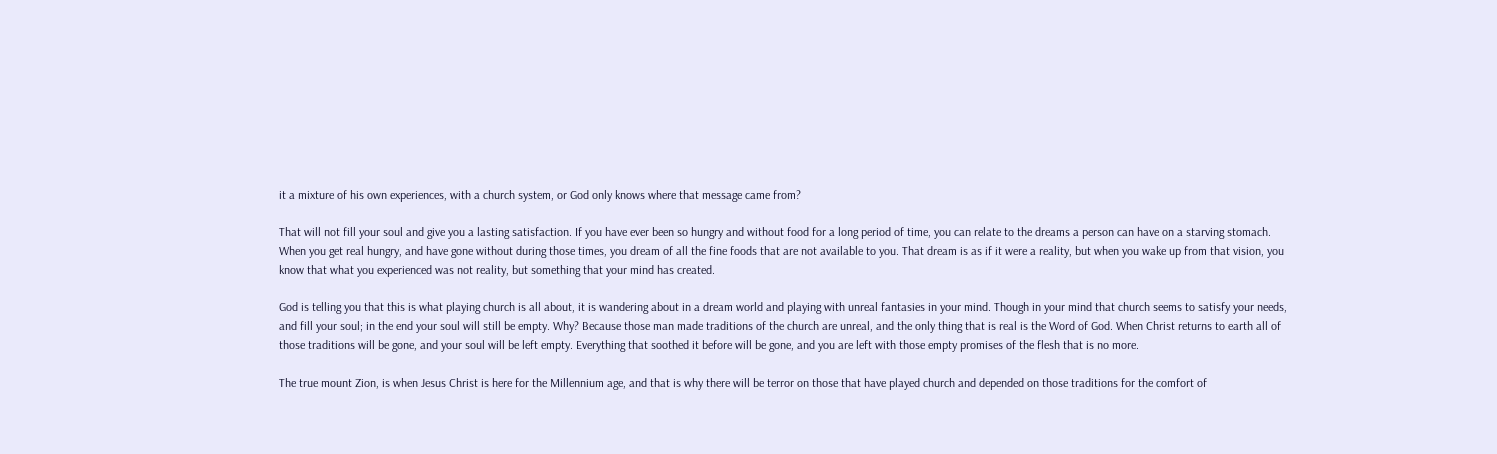it a mixture of his own experiences, with a church system, or God only knows where that message came from?

That will not fill your soul and give you a lasting satisfaction. If you have ever been so hungry and without food for a long period of time, you can relate to the dreams a person can have on a starving stomach. When you get real hungry, and have gone without during those times, you dream of all the fine foods that are not available to you. That dream is as if it were a reality, but when you wake up from that vision, you know that what you experienced was not reality, but something that your mind has created.

God is telling you that this is what playing church is all about, it is wandering about in a dream world and playing with unreal fantasies in your mind. Though in your mind that church seems to satisfy your needs, and fill your soul; in the end your soul will still be empty. Why? Because those man made traditions of the church are unreal, and the only thing that is real is the Word of God. When Christ returns to earth all of those traditions will be gone, and your soul will be left empty. Everything that soothed it before will be gone, and you are left with those empty promises of the flesh that is no more.

The true mount Zion, is when Jesus Christ is here for the Millennium age, and that is why there will be terror on those that have played church and depended on those traditions for the comfort of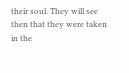their soul. They will see then that they were taken in the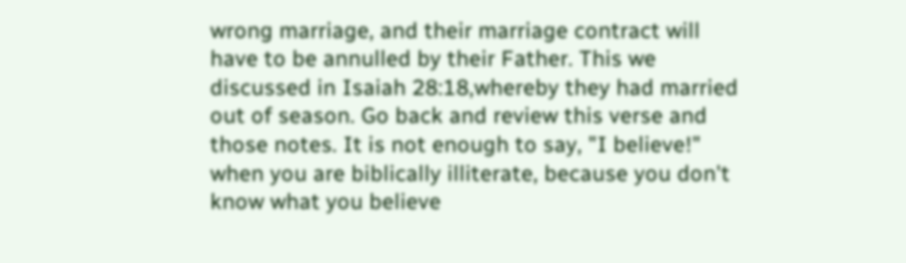wrong marriage, and their marriage contract will have to be annulled by their Father. This we discussed in Isaiah 28:18,whereby they had married out of season. Go back and review this verse and those notes. It is not enough to say, "I believe!" when you are biblically illiterate, because you don't know what you believe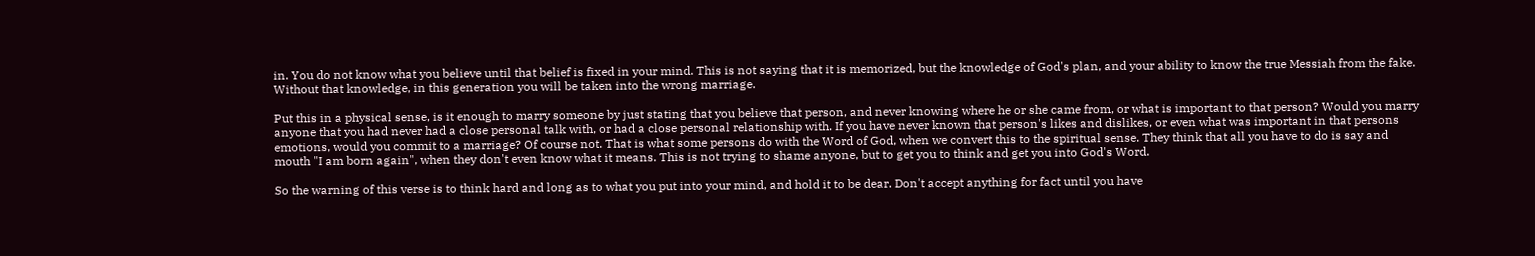in. You do not know what you believe until that belief is fixed in your mind. This is not saying that it is memorized, but the knowledge of God's plan, and your ability to know the true Messiah from the fake. Without that knowledge, in this generation you will be taken into the wrong marriage.

Put this in a physical sense, is it enough to marry someone by just stating that you believe that person, and never knowing where he or she came from, or what is important to that person? Would you marry anyone that you had never had a close personal talk with, or had a close personal relationship with. If you have never known that person's likes and dislikes, or even what was important in that persons emotions, would you commit to a marriage? Of course not. That is what some persons do with the Word of God, when we convert this to the spiritual sense. They think that all you have to do is say and mouth "I am born again", when they don't even know what it means. This is not trying to shame anyone, but to get you to think and get you into God's Word.

So the warning of this verse is to think hard and long as to what you put into your mind, and hold it to be dear. Don't accept anything for fact until you have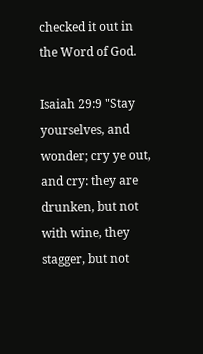checked it out in the Word of God.

Isaiah 29:9 "Stay yourselves, and wonder; cry ye out, and cry: they are drunken, but not with wine, they stagger, but not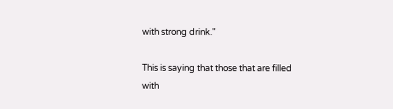with strong drink."

This is saying that those that are filled with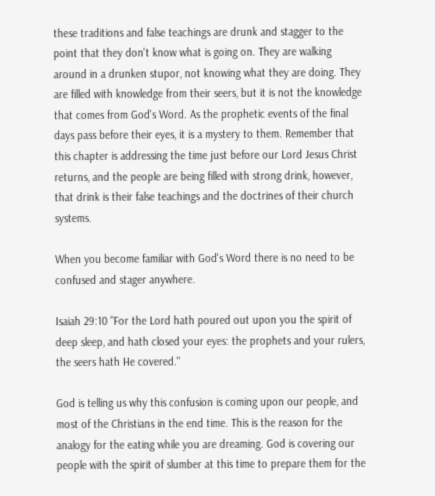these traditions and false teachings are drunk and stagger to the point that they don't know what is going on. They are walking around in a drunken stupor, not knowing what they are doing. They are filled with knowledge from their seers, but it is not the knowledge that comes from God's Word. As the prophetic events of the final days pass before their eyes, it is a mystery to them. Remember that this chapter is addressing the time just before our Lord Jesus Christ returns, and the people are being filled with strong drink, however, that drink is their false teachings and the doctrines of their church systems.

When you become familiar with God's Word there is no need to be confused and stager anywhere.

Isaiah 29:10 "For the Lord hath poured out upon you the spirit of deep sleep, and hath closed your eyes: the prophets and your rulers, the seers hath He covered."

God is telling us why this confusion is coming upon our people, and most of the Christians in the end time. This is the reason for the analogy for the eating while you are dreaming. God is covering our people with the spirit of slumber at this time to prepare them for the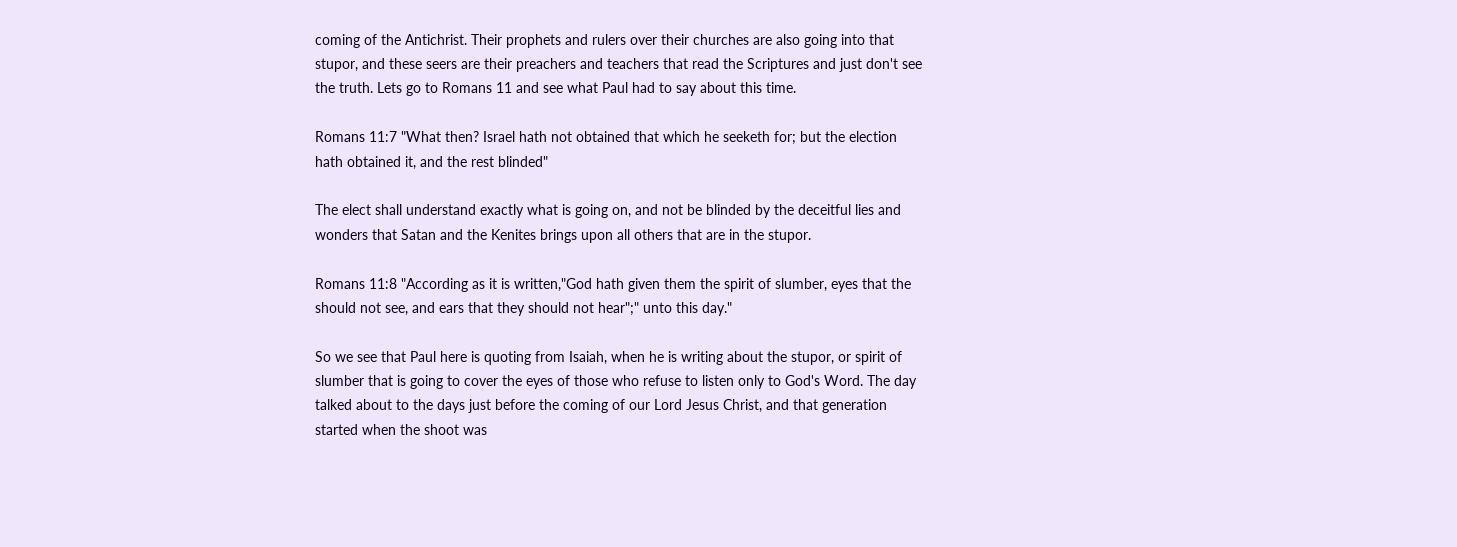coming of the Antichrist. Their prophets and rulers over their churches are also going into that stupor, and these seers are their preachers and teachers that read the Scriptures and just don't see the truth. Lets go to Romans 11 and see what Paul had to say about this time.

Romans 11:7 "What then? Israel hath not obtained that which he seeketh for; but the election hath obtained it, and the rest blinded"

The elect shall understand exactly what is going on, and not be blinded by the deceitful lies and wonders that Satan and the Kenites brings upon all others that are in the stupor.

Romans 11:8 "According as it is written,"God hath given them the spirit of slumber, eyes that the should not see, and ears that they should not hear";" unto this day."

So we see that Paul here is quoting from Isaiah, when he is writing about the stupor, or spirit of slumber that is going to cover the eyes of those who refuse to listen only to God's Word. The day talked about to the days just before the coming of our Lord Jesus Christ, and that generation started when the shoot was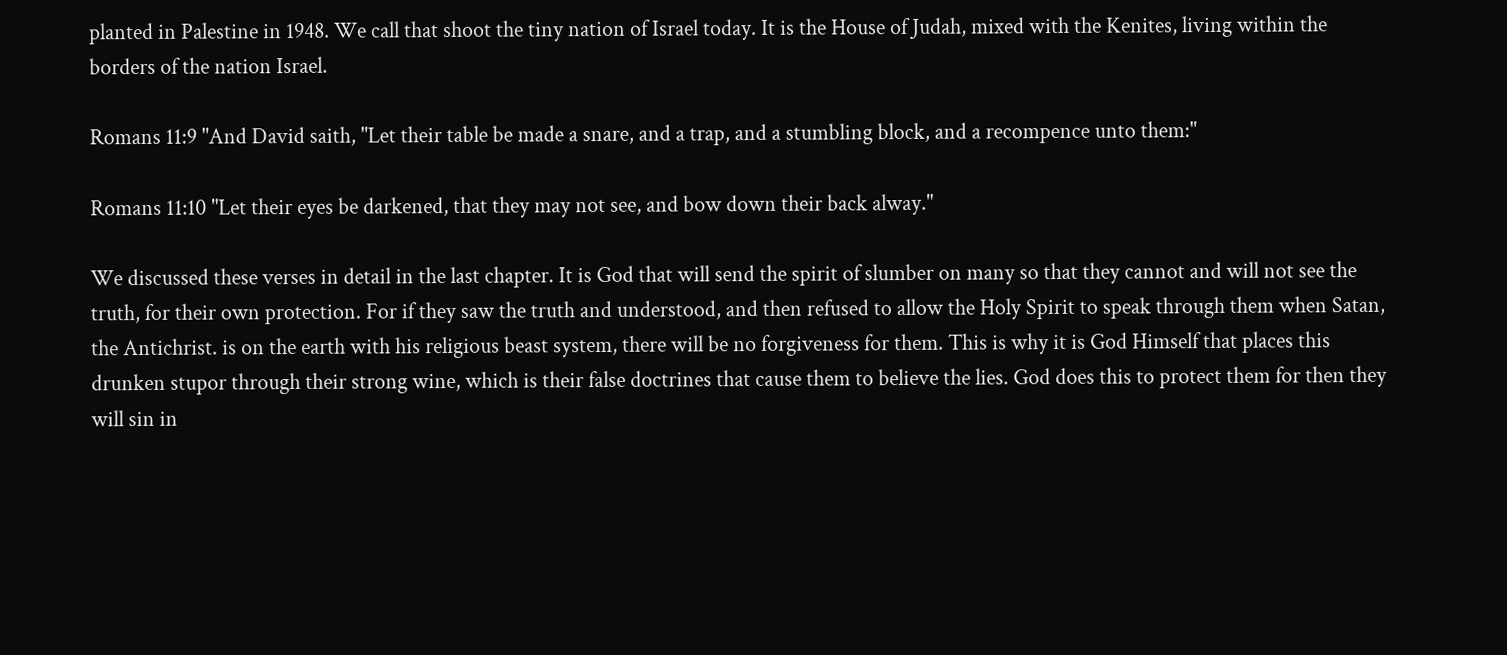planted in Palestine in 1948. We call that shoot the tiny nation of Israel today. It is the House of Judah, mixed with the Kenites, living within the borders of the nation Israel.

Romans 11:9 "And David saith, "Let their table be made a snare, and a trap, and a stumbling block, and a recompence unto them:"

Romans 11:10 "Let their eyes be darkened, that they may not see, and bow down their back alway."

We discussed these verses in detail in the last chapter. It is God that will send the spirit of slumber on many so that they cannot and will not see the truth, for their own protection. For if they saw the truth and understood, and then refused to allow the Holy Spirit to speak through them when Satan, the Antichrist. is on the earth with his religious beast system, there will be no forgiveness for them. This is why it is God Himself that places this drunken stupor through their strong wine, which is their false doctrines that cause them to believe the lies. God does this to protect them for then they will sin in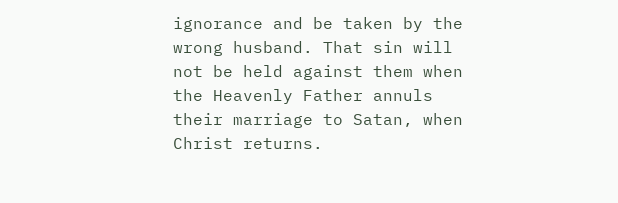ignorance and be taken by the wrong husband. That sin will not be held against them when the Heavenly Father annuls their marriage to Satan, when Christ returns.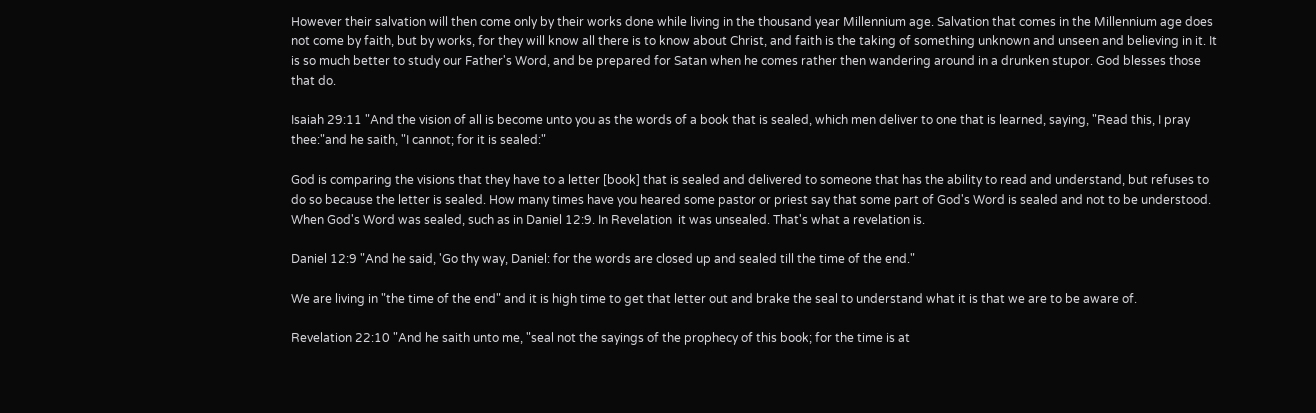However their salvation will then come only by their works done while living in the thousand year Millennium age. Salvation that comes in the Millennium age does not come by faith, but by works, for they will know all there is to know about Christ, and faith is the taking of something unknown and unseen and believing in it. It is so much better to study our Father's Word, and be prepared for Satan when he comes rather then wandering around in a drunken stupor. God blesses those that do.

Isaiah 29:11 "And the vision of all is become unto you as the words of a book that is sealed, which men deliver to one that is learned, saying, "Read this, I pray thee:"and he saith, "I cannot; for it is sealed:"

God is comparing the visions that they have to a letter [book] that is sealed and delivered to someone that has the ability to read and understand, but refuses to do so because the letter is sealed. How many times have you heared some pastor or priest say that some part of God's Word is sealed and not to be understood. When God's Word was sealed, such as in Daniel 12:9. In Revelation  it was unsealed. That's what a revelation is.

Daniel 12:9 "And he said, 'Go thy way, Daniel: for the words are closed up and sealed till the time of the end."

We are living in "the time of the end" and it is high time to get that letter out and brake the seal to understand what it is that we are to be aware of.

Revelation 22:10 "And he saith unto me, "seal not the sayings of the prophecy of this book; for the time is at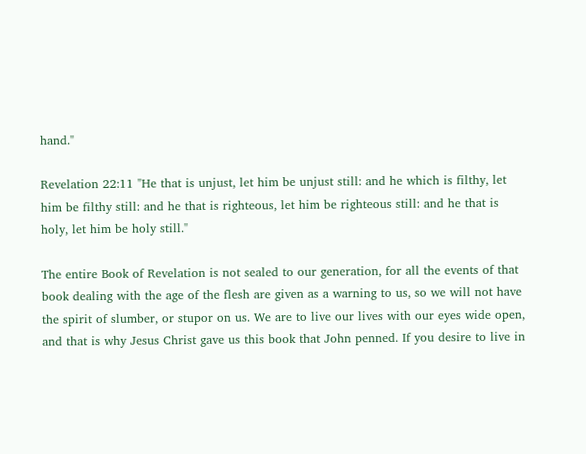hand."

Revelation 22:11 "He that is unjust, let him be unjust still: and he which is filthy, let him be filthy still: and he that is righteous, let him be righteous still: and he that is holy, let him be holy still."

The entire Book of Revelation is not sealed to our generation, for all the events of that book dealing with the age of the flesh are given as a warning to us, so we will not have the spirit of slumber, or stupor on us. We are to live our lives with our eyes wide open, and that is why Jesus Christ gave us this book that John penned. If you desire to live in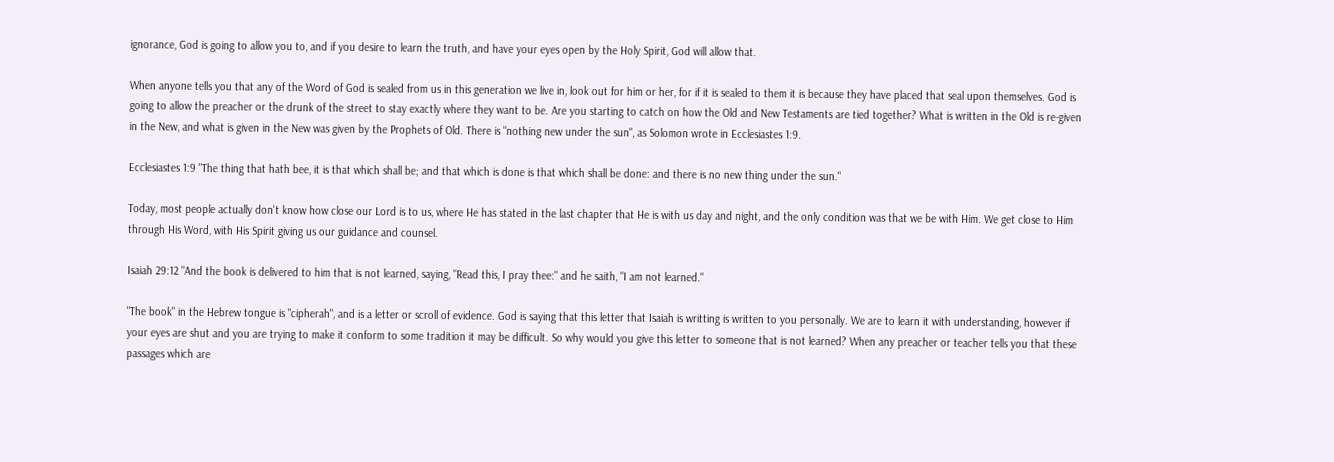ignorance, God is going to allow you to, and if you desire to learn the truth, and have your eyes open by the Holy Spirit, God will allow that.

When anyone tells you that any of the Word of God is sealed from us in this generation we live in, look out for him or her, for if it is sealed to them it is because they have placed that seal upon themselves. God is going to allow the preacher or the drunk of the street to stay exactly where they want to be. Are you starting to catch on how the Old and New Testaments are tied together? What is written in the Old is re-given in the New, and what is given in the New was given by the Prophets of Old. There is "nothing new under the sun", as Solomon wrote in Ecclesiastes 1:9.

Ecclesiastes 1:9 "The thing that hath bee, it is that which shall be; and that which is done is that which shall be done: and there is no new thing under the sun."

Today, most people actually don't know how close our Lord is to us, where He has stated in the last chapter that He is with us day and night, and the only condition was that we be with Him. We get close to Him through His Word, with His Spirit giving us our guidance and counsel.

Isaiah 29:12 "And the book is delivered to him that is not learned, saying, "Read this, I pray thee:" and he saith, "I am not learned."

"The book" in the Hebrew tongue is "cipherah", and is a letter or scroll of evidence. God is saying that this letter that Isaiah is writting is written to you personally. We are to learn it with understanding, however if your eyes are shut and you are trying to make it conform to some tradition it may be difficult. So why would you give this letter to someone that is not learned? When any preacher or teacher tells you that these passages which are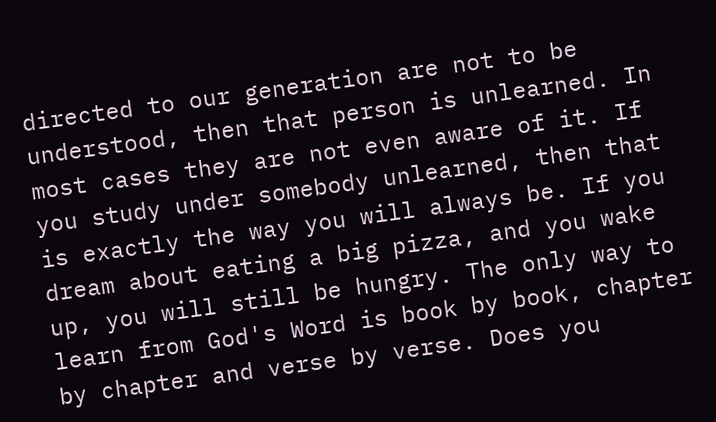directed to our generation are not to be understood, then that person is unlearned. In most cases they are not even aware of it. If you study under somebody unlearned, then that is exactly the way you will always be. If you dream about eating a big pizza, and you wake up, you will still be hungry. The only way to learn from God's Word is book by book, chapter by chapter and verse by verse. Does you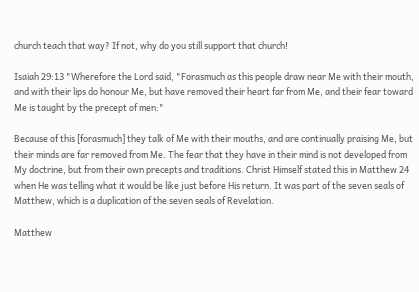church teach that way? If not, why do you still support that church!

Isaiah 29:13 "Wherefore the Lord said, "Forasmuch as this people draw near Me with their mouth, and with their lips do honour Me, but have removed their heart far from Me, and their fear toward Me is taught by the precept of men:"

Because of this [forasmuch] they talk of Me with their mouths, and are continually praising Me, but their minds are far removed from Me. The fear that they have in their mind is not developed from My doctrine, but from their own precepts and traditions. Christ Himself stated this in Matthew 24 when He was telling what it would be like just before His return. It was part of the seven seals of Matthew, which is a duplication of the seven seals of Revelation.

Matthew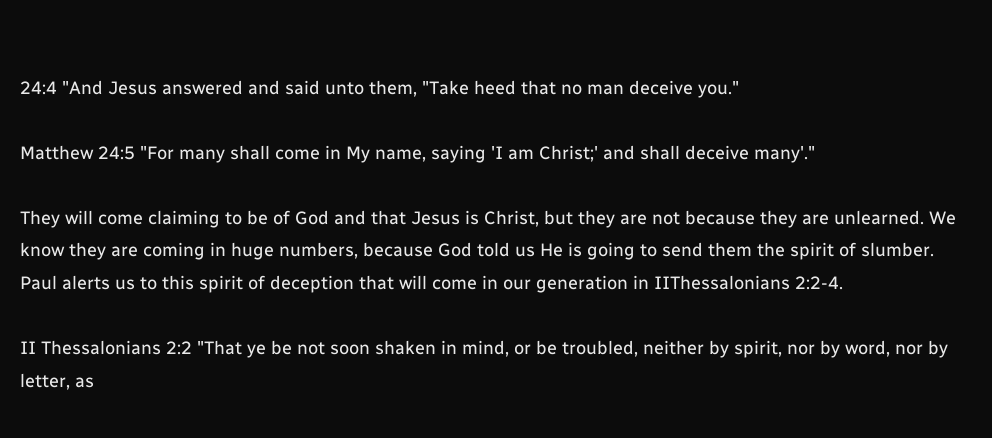24:4 "And Jesus answered and said unto them, "Take heed that no man deceive you."

Matthew 24:5 "For many shall come in My name, saying 'I am Christ;' and shall deceive many'."

They will come claiming to be of God and that Jesus is Christ, but they are not because they are unlearned. We know they are coming in huge numbers, because God told us He is going to send them the spirit of slumber. Paul alerts us to this spirit of deception that will come in our generation in IIThessalonians 2:2-4.

II Thessalonians 2:2 "That ye be not soon shaken in mind, or be troubled, neither by spirit, nor by word, nor by letter, as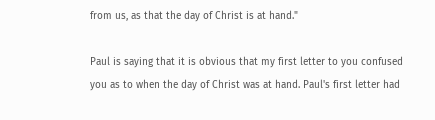from us, as that the day of Christ is at hand."

Paul is saying that it is obvious that my first letter to you confused you as to when the day of Christ was at hand. Paul's first letter had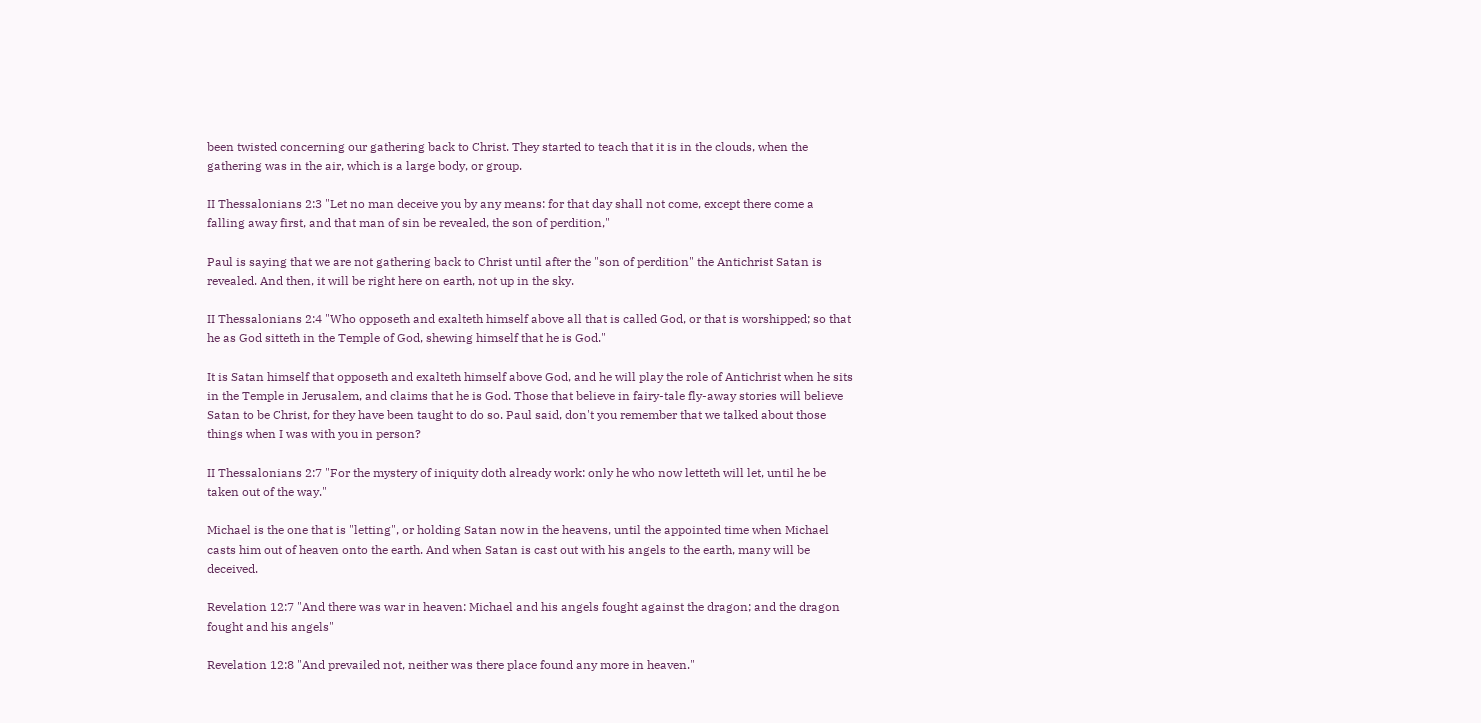been twisted concerning our gathering back to Christ. They started to teach that it is in the clouds, when the gathering was in the air, which is a large body, or group.

II Thessalonians 2:3 "Let no man deceive you by any means: for that day shall not come, except there come a falling away first, and that man of sin be revealed, the son of perdition,"

Paul is saying that we are not gathering back to Christ until after the "son of perdition" the Antichrist Satan is revealed. And then, it will be right here on earth, not up in the sky.

II Thessalonians 2:4 "Who opposeth and exalteth himself above all that is called God, or that is worshipped; so that he as God sitteth in the Temple of God, shewing himself that he is God."

It is Satan himself that opposeth and exalteth himself above God, and he will play the role of Antichrist when he sits in the Temple in Jerusalem, and claims that he is God. Those that believe in fairy-tale fly-away stories will believe Satan to be Christ, for they have been taught to do so. Paul said, don't you remember that we talked about those things when I was with you in person?

II Thessalonians 2:7 "For the mystery of iniquity doth already work: only he who now letteth will let, until he be taken out of the way."

Michael is the one that is "letting", or holding Satan now in the heavens, until the appointed time when Michael casts him out of heaven onto the earth. And when Satan is cast out with his angels to the earth, many will be deceived.

Revelation 12:7 "And there was war in heaven: Michael and his angels fought against the dragon; and the dragon fought and his angels"

Revelation 12:8 "And prevailed not, neither was there place found any more in heaven."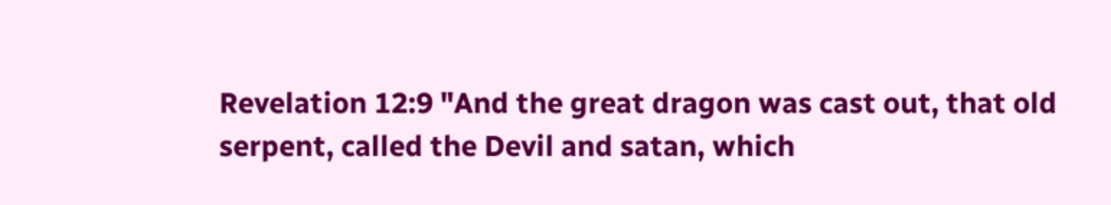Revelation 12:9 "And the great dragon was cast out, that old serpent, called the Devil and satan, which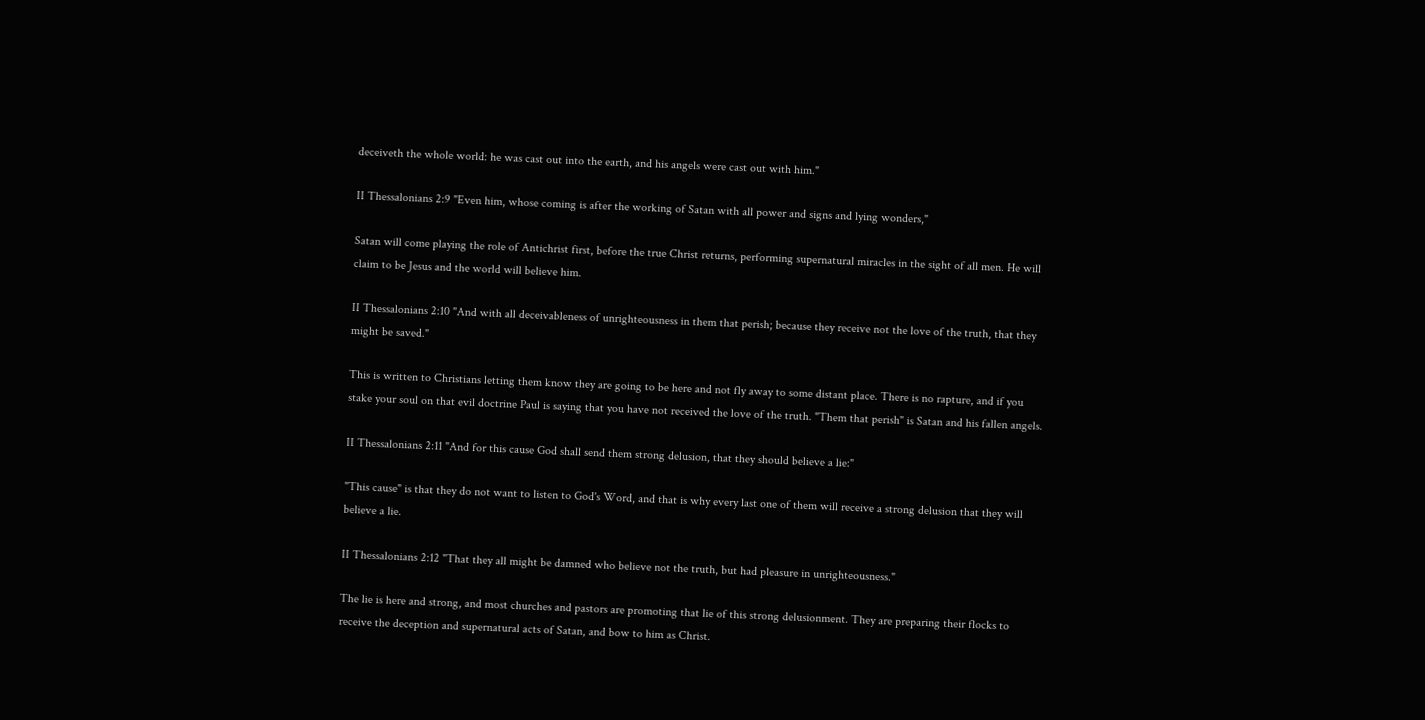deceiveth the whole world: he was cast out into the earth, and his angels were cast out with him."

II Thessalonians 2:9 "Even him, whose coming is after the working of Satan with all power and signs and lying wonders,"

Satan will come playing the role of Antichrist first, before the true Christ returns, performing supernatural miracles in the sight of all men. He will claim to be Jesus and the world will believe him.

II Thessalonians 2:10 "And with all deceivableness of unrighteousness in them that perish; because they receive not the love of the truth, that they might be saved."

This is written to Christians letting them know they are going to be here and not fly away to some distant place. There is no rapture, and if you stake your soul on that evil doctrine Paul is saying that you have not received the love of the truth. "Them that perish" is Satan and his fallen angels.

II Thessalonians 2:11 "And for this cause God shall send them strong delusion, that they should believe a lie:"

"This cause" is that they do not want to listen to God's Word, and that is why every last one of them will receive a strong delusion that they will believe a lie.

II Thessalonians 2:12 "That they all might be damned who believe not the truth, but had pleasure in unrighteousness."

The lie is here and strong, and most churches and pastors are promoting that lie of this strong delusionment. They are preparing their flocks to receive the deception and supernatural acts of Satan, and bow to him as Christ.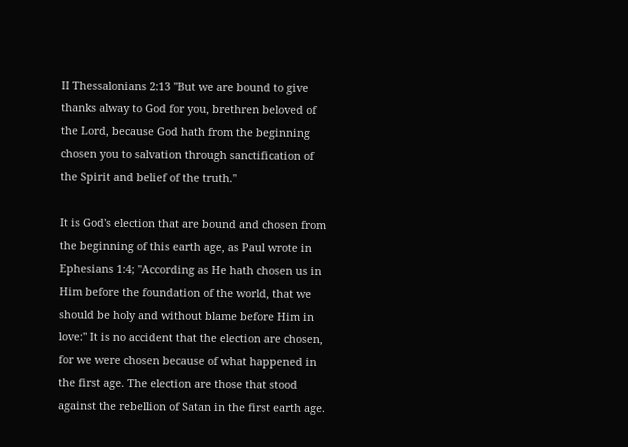II Thessalonians 2:13 "But we are bound to give thanks alway to God for you, brethren beloved of the Lord, because God hath from the beginning chosen you to salvation through sanctification of the Spirit and belief of the truth."

It is God's election that are bound and chosen from the beginning of this earth age, as Paul wrote in Ephesians 1:4; "According as He hath chosen us in Him before the foundation of the world, that we should be holy and without blame before Him in love:" It is no accident that the election are chosen, for we were chosen because of what happened in the first age. The election are those that stood against the rebellion of Satan in the first earth age.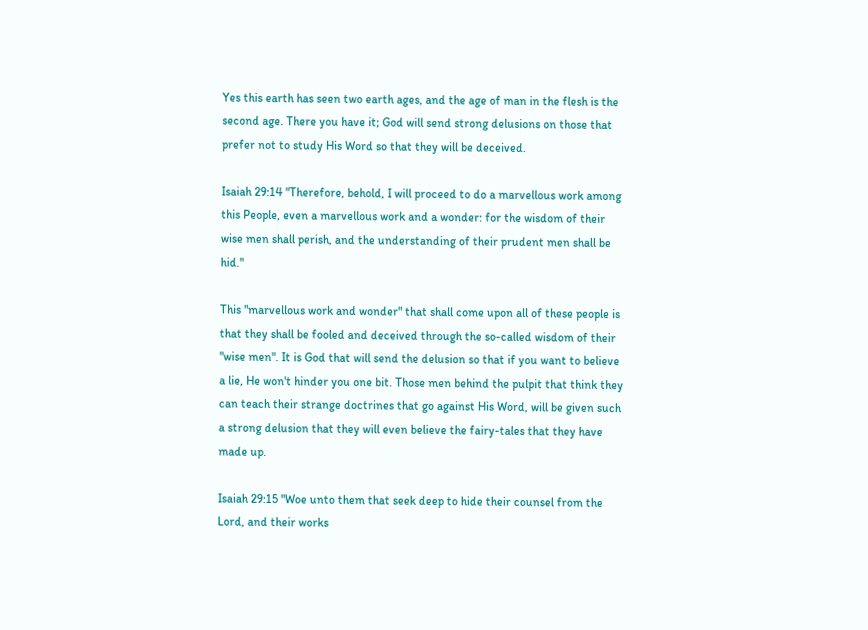Yes this earth has seen two earth ages, and the age of man in the flesh is the second age. There you have it; God will send strong delusions on those that prefer not to study His Word so that they will be deceived.

Isaiah 29:14 "Therefore, behold, I will proceed to do a marvellous work among this People, even a marvellous work and a wonder: for the wisdom of their wise men shall perish, and the understanding of their prudent men shall be hid."

This "marvellous work and wonder" that shall come upon all of these people is that they shall be fooled and deceived through the so-called wisdom of their "wise men". It is God that will send the delusion so that if you want to believe a lie, He won't hinder you one bit. Those men behind the pulpit that think they can teach their strange doctrines that go against His Word, will be given such a strong delusion that they will even believe the fairy-tales that they have made up.

Isaiah 29:15 "Woe unto them that seek deep to hide their counsel from the Lord, and their works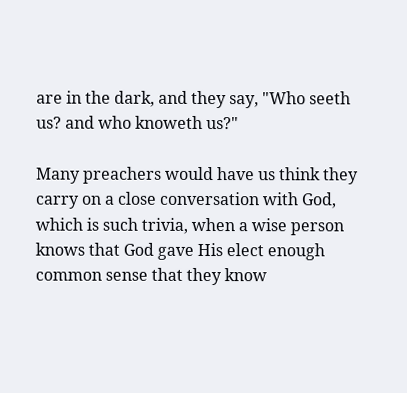are in the dark, and they say, "Who seeth us? and who knoweth us?"

Many preachers would have us think they carry on a close conversation with God, which is such trivia, when a wise person knows that God gave His elect enough common sense that they know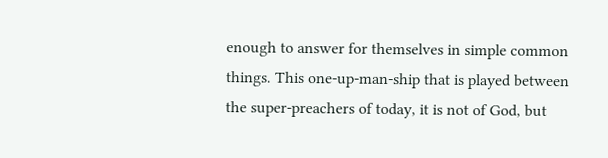enough to answer for themselves in simple common things. This one-up-man-ship that is played between the super-preachers of today, it is not of God, but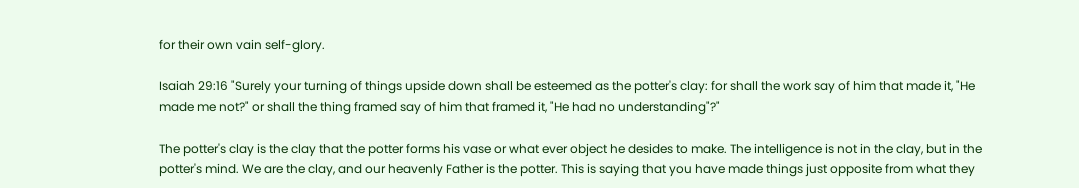for their own vain self-glory.

Isaiah 29:16 "Surely your turning of things upside down shall be esteemed as the potter's clay: for shall the work say of him that made it, "He made me not?" or shall the thing framed say of him that framed it, "He had no understanding"?"

The potter's clay is the clay that the potter forms his vase or what ever object he desides to make. The intelligence is not in the clay, but in the potter's mind. We are the clay, and our heavenly Father is the potter. This is saying that you have made things just opposite from what they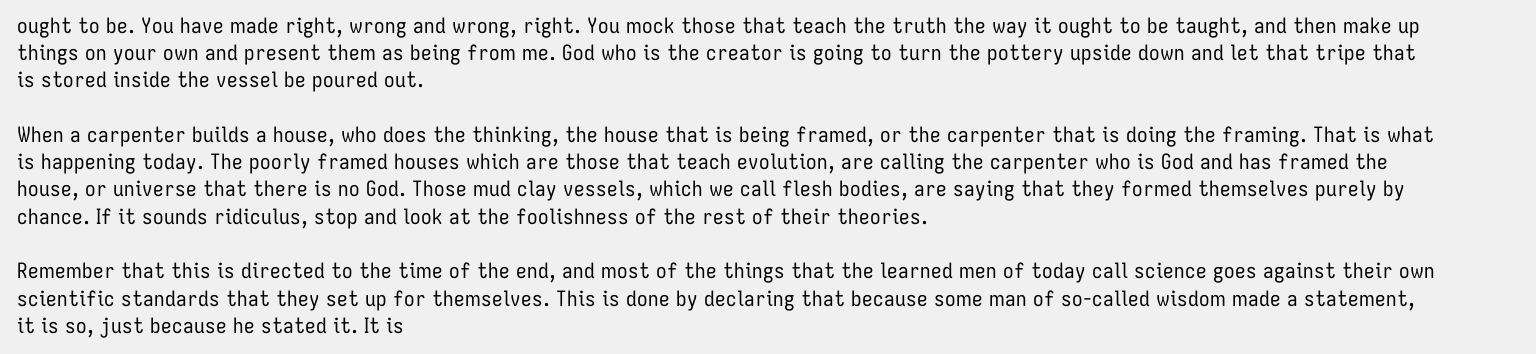ought to be. You have made right, wrong and wrong, right. You mock those that teach the truth the way it ought to be taught, and then make up things on your own and present them as being from me. God who is the creator is going to turn the pottery upside down and let that tripe that is stored inside the vessel be poured out.

When a carpenter builds a house, who does the thinking, the house that is being framed, or the carpenter that is doing the framing. That is what is happening today. The poorly framed houses which are those that teach evolution, are calling the carpenter who is God and has framed the house, or universe that there is no God. Those mud clay vessels, which we call flesh bodies, are saying that they formed themselves purely by chance. If it sounds ridiculus, stop and look at the foolishness of the rest of their theories.

Remember that this is directed to the time of the end, and most of the things that the learned men of today call science goes against their own scientific standards that they set up for themselves. This is done by declaring that because some man of so-called wisdom made a statement, it is so, just because he stated it. It is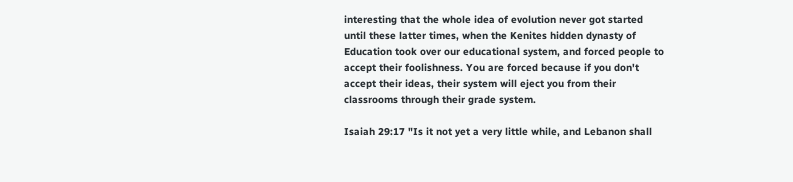interesting that the whole idea of evolution never got started until these latter times, when the Kenites hidden dynasty of Education took over our educational system, and forced people to accept their foolishness. You are forced because if you don't accept their ideas, their system will eject you from their classrooms through their grade system.

Isaiah 29:17 "Is it not yet a very little while, and Lebanon shall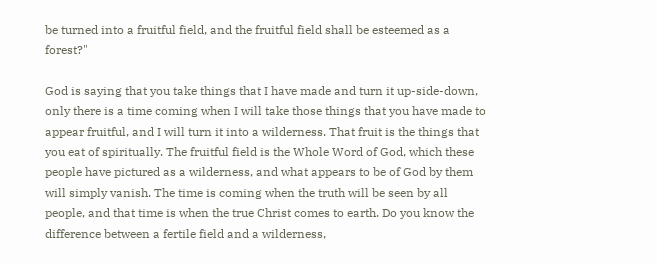be turned into a fruitful field, and the fruitful field shall be esteemed as a forest?"

God is saying that you take things that I have made and turn it up-side-down, only there is a time coming when I will take those things that you have made to appear fruitful, and I will turn it into a wilderness. That fruit is the things that you eat of spiritually. The fruitful field is the Whole Word of God, which these people have pictured as a wilderness, and what appears to be of God by them will simply vanish. The time is coming when the truth will be seen by all people, and that time is when the true Christ comes to earth. Do you know the difference between a fertile field and a wilderness,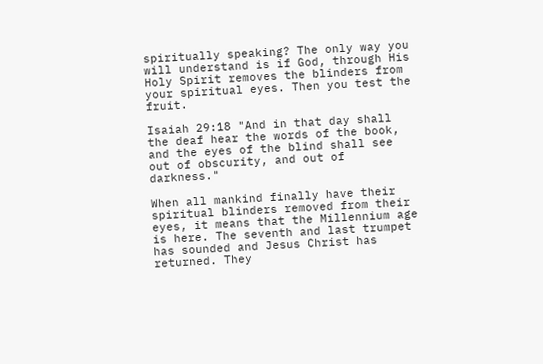spiritually speaking? The only way you will understand is if God, through His Holy Spirit removes the blinders from your spiritual eyes. Then you test the fruit.

Isaiah 29:18 "And in that day shall the deaf hear the words of the book, and the eyes of the blind shall see out of obscurity, and out of darkness."

When all mankind finally have their spiritual blinders removed from their eyes, it means that the Millennium age is here. The seventh and last trumpet has sounded and Jesus Christ has returned. They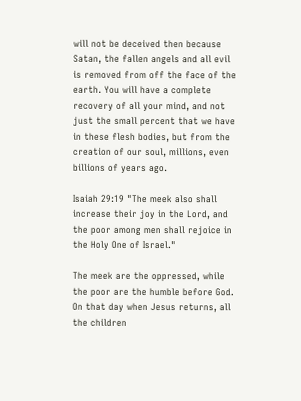will not be deceived then because Satan, the fallen angels and all evil is removed from off the face of the earth. You will have a complete recovery of all your mind, and not just the small percent that we have in these flesh bodies, but from the creation of our soul, millions, even billions of years ago.

Isaiah 29:19 "The meek also shall increase their joy in the Lord, and the poor among men shall rejoice in the Holy One of Israel."

The meek are the oppressed, while the poor are the humble before God. On that day when Jesus returns, all the children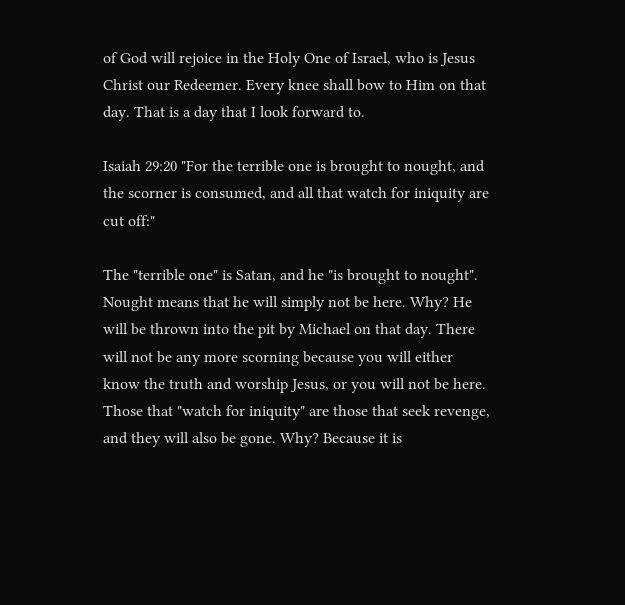of God will rejoice in the Holy One of Israel, who is Jesus Christ our Redeemer. Every knee shall bow to Him on that day. That is a day that I look forward to.

Isaiah 29:20 "For the terrible one is brought to nought, and the scorner is consumed, and all that watch for iniquity are cut off:"

The "terrible one" is Satan, and he "is brought to nought". Nought means that he will simply not be here. Why? He will be thrown into the pit by Michael on that day. There will not be any more scorning because you will either know the truth and worship Jesus, or you will not be here. Those that "watch for iniquity" are those that seek revenge, and they will also be gone. Why? Because it is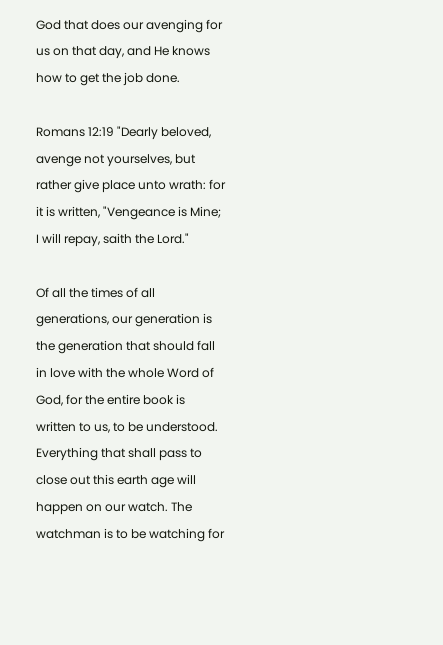God that does our avenging for us on that day, and He knows how to get the job done.

Romans 12:19 "Dearly beloved, avenge not yourselves, but rather give place unto wrath: for it is written, "Vengeance is Mine; I will repay, saith the Lord."

Of all the times of all generations, our generation is the generation that should fall in love with the whole Word of God, for the entire book is written to us, to be understood. Everything that shall pass to close out this earth age will happen on our watch. The watchman is to be watching for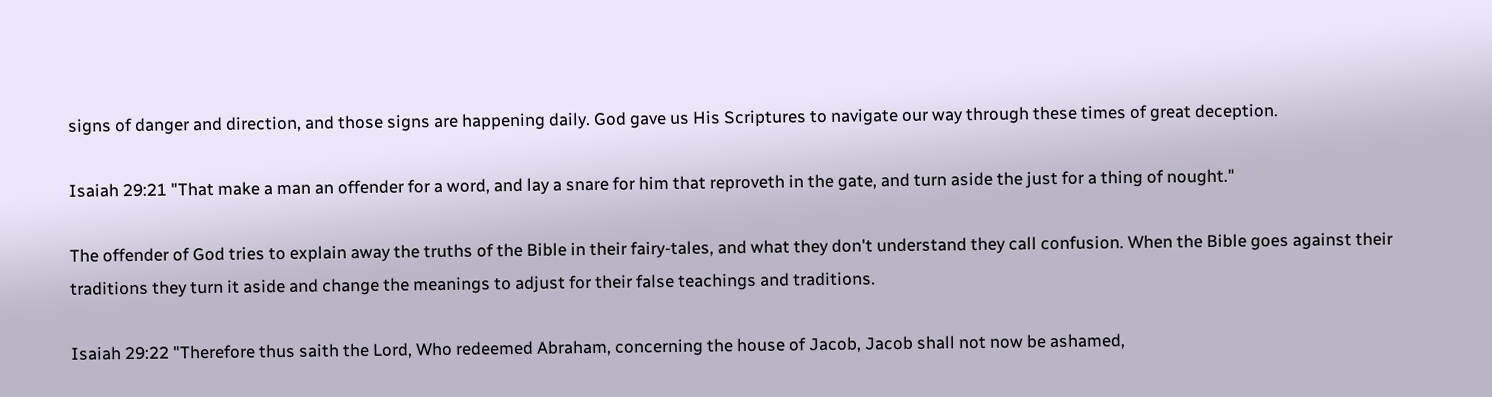signs of danger and direction, and those signs are happening daily. God gave us His Scriptures to navigate our way through these times of great deception.

Isaiah 29:21 "That make a man an offender for a word, and lay a snare for him that reproveth in the gate, and turn aside the just for a thing of nought."

The offender of God tries to explain away the truths of the Bible in their fairy-tales, and what they don't understand they call confusion. When the Bible goes against their traditions they turn it aside and change the meanings to adjust for their false teachings and traditions.

Isaiah 29:22 "Therefore thus saith the Lord, Who redeemed Abraham, concerning the house of Jacob, Jacob shall not now be ashamed,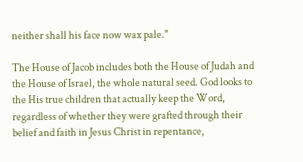neither shall his face now wax pale."

The House of Jacob includes both the House of Judah and the House of Israel, the whole natural seed. God looks to the His true children that actually keep the Word, regardless of whether they were grafted through their belief and faith in Jesus Christ in repentance,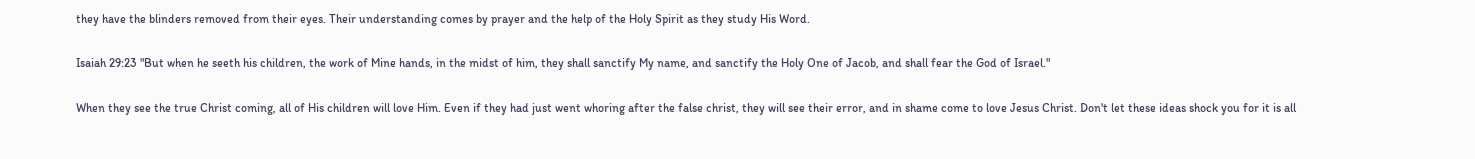they have the blinders removed from their eyes. Their understanding comes by prayer and the help of the Holy Spirit as they study His Word.

Isaiah 29:23 "But when he seeth his children, the work of Mine hands, in the midst of him, they shall sanctify My name, and sanctify the Holy One of Jacob, and shall fear the God of Israel."

When they see the true Christ coming, all of His children will love Him. Even if they had just went whoring after the false christ, they will see their error, and in shame come to love Jesus Christ. Don't let these ideas shock you for it is all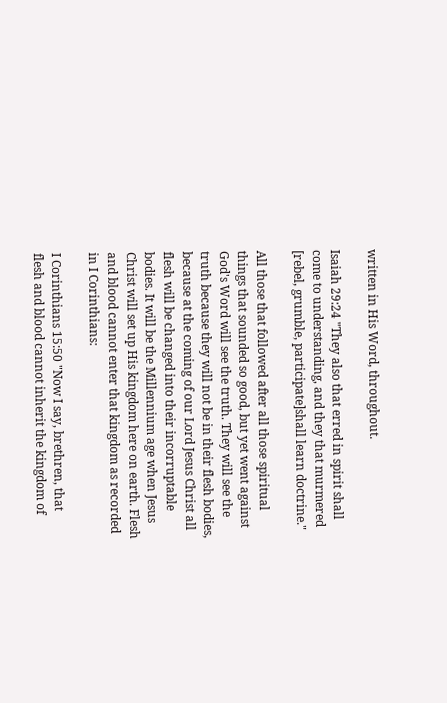written in His Word, throughout.

Isaiah 29:24 "They also that erred in spirit shall come to understanding, and they that murmered [rebel, grumble, participate]shall learn doctrine."

All those that followed after all those spiritual things that sounded so good, but yet went against God's Word will see the truth. They will see the truth because they will not be in their flesh bodies, because at the coming of our Lord Jesus Christ all flesh will be changed into their incorruptable bodies. It will be the Millennium age when Jesus Christ will set up His kingdom here on earth. Flesh and blood cannot enter that kingdom as recorded in I Corinthians:

I Corinthians 15:50 "Now I say, brethren, that flesh and blood cannot inherit the kingdom of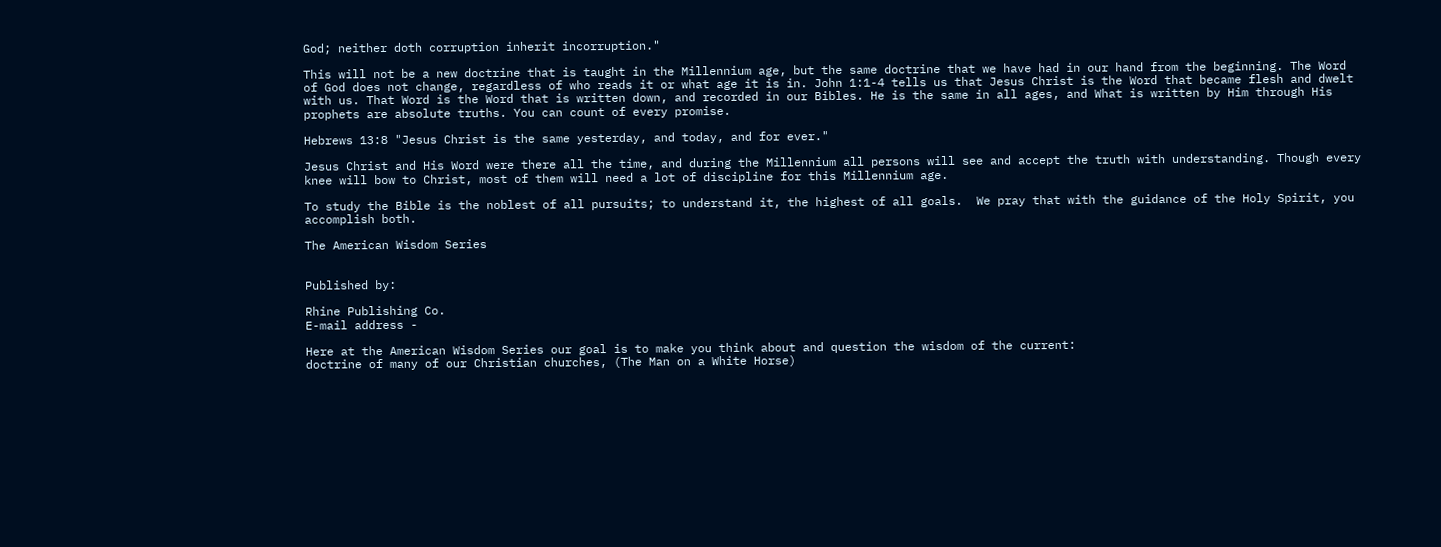God; neither doth corruption inherit incorruption."

This will not be a new doctrine that is taught in the Millennium age, but the same doctrine that we have had in our hand from the beginning. The Word of God does not change, regardless of who reads it or what age it is in. John 1:1-4 tells us that Jesus Christ is the Word that became flesh and dwelt with us. That Word is the Word that is written down, and recorded in our Bibles. He is the same in all ages, and What is written by Him through His prophets are absolute truths. You can count of every promise.

Hebrews 13:8 "Jesus Christ is the same yesterday, and today, and for ever."

Jesus Christ and His Word were there all the time, and during the Millennium all persons will see and accept the truth with understanding. Though every knee will bow to Christ, most of them will need a lot of discipline for this Millennium age.

To study the Bible is the noblest of all pursuits; to understand it, the highest of all goals.  We pray that with the guidance of the Holy Spirit, you accomplish both.

The American Wisdom Series


Published by:

Rhine Publishing Co.
E-mail address -

Here at the American Wisdom Series our goal is to make you think about and question the wisdom of the current:
doctrine of many of our Christian churches, (The Man on a White Horse)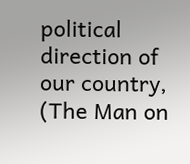political direction of our country, (The Man on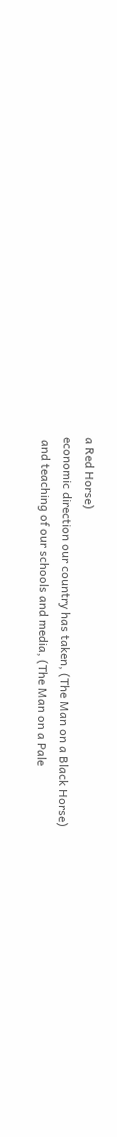a Red Horse)
economic direction our country has taken, (The Man on a Black Horse)
 and teaching of our schools and media, (The Man on a Pale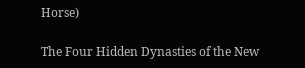Horse)

The Four Hidden Dynasties of the New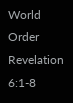World Order Revelation 6:1-8